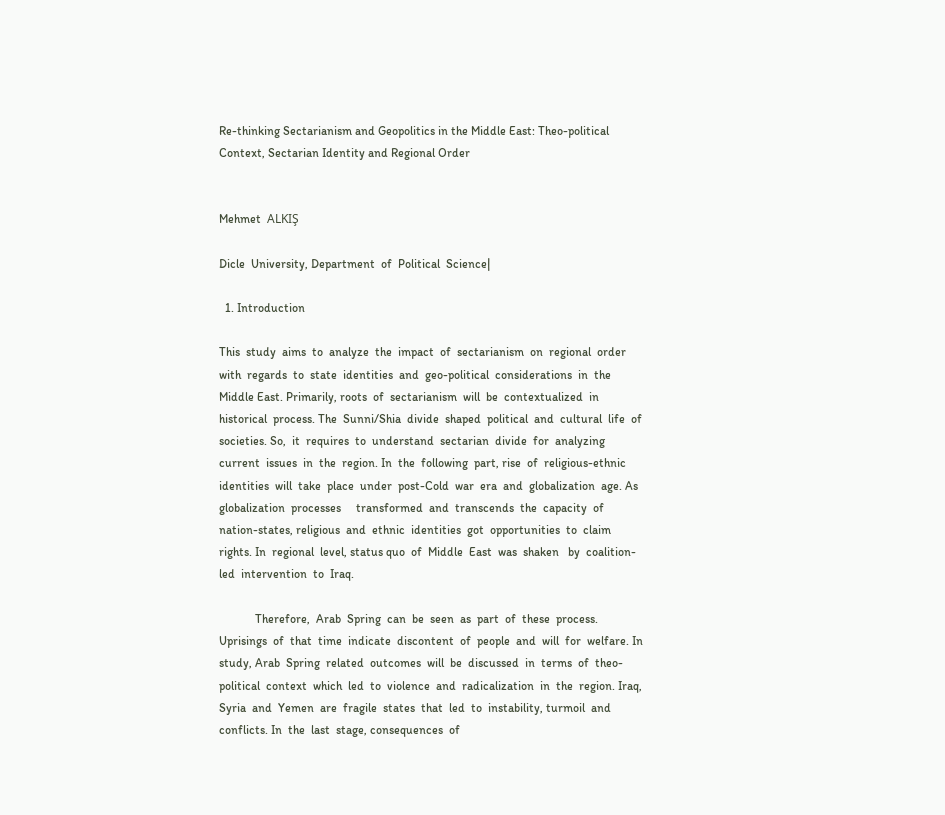Re-thinking Sectarianism and Geopolitics in the Middle East: Theo-political Context, Sectarian Identity and Regional Order


Mehmet  ALKIŞ

Dicle  University, Department  of  Political  Science|

  1. Introduction

This  study  aims  to  analyze  the  impact  of  sectarianism  on  regional  order  with  regards  to  state  identities  and  geo-political  considerations  in  the  Middle East. Primarily, roots  of  sectarianism  will  be  contextualized  in  historical  process. The  Sunni/Shia  divide  shaped  political  and  cultural  life  of  societies. So,  it  requires  to  understand  sectarian  divide  for  analyzing  current  issues  in  the  region. In  the  following  part, rise  of  religious-ethnic  identities  will  take  place  under  post-Cold  war  era  and  globalization  age. As  globalization  processes     transformed  and  transcends  the  capacity  of  nation-states, religious  and  ethnic  identities  got  opportunities  to  claim  rights. In  regional  level, status quo  of  Middle  East  was  shaken   by  coalition-led  intervention  to  Iraq.

            Therefore,  Arab  Spring  can  be  seen  as  part  of  these  process. Uprisings  of  that  time  indicate  discontent  of  people  and  will  for  welfare. In  study, Arab  Spring  related  outcomes  will  be  discussed  in  terms  of  theo-political  context  which  led  to  violence  and  radicalization  in  the  region. Iraq, Syria  and  Yemen  are  fragile  states  that  led  to  instability, turmoil  and  conflicts. In  the  last  stage, consequences  of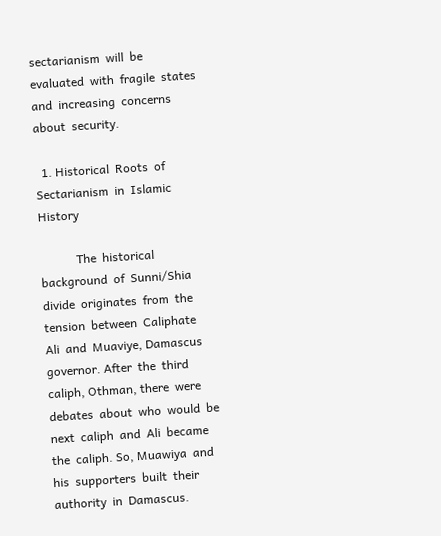sectarianism  will  be  evaluated  with  fragile  states  and  increasing  concerns  about  security.

  1. Historical  Roots  of  Sectarianism  in  Islamic  History

            The  historical  background  of  Sunni/Shia  divide  originates  from  the  tension  between  Caliphate  Ali  and  Muaviye, Damascus  governor. After  the  third  caliph, Othman, there  were  debates  about  who  would  be  next  caliph  and  Ali  became  the  caliph. So, Muawiya  and  his  supporters  built  their  authority  in  Damascus.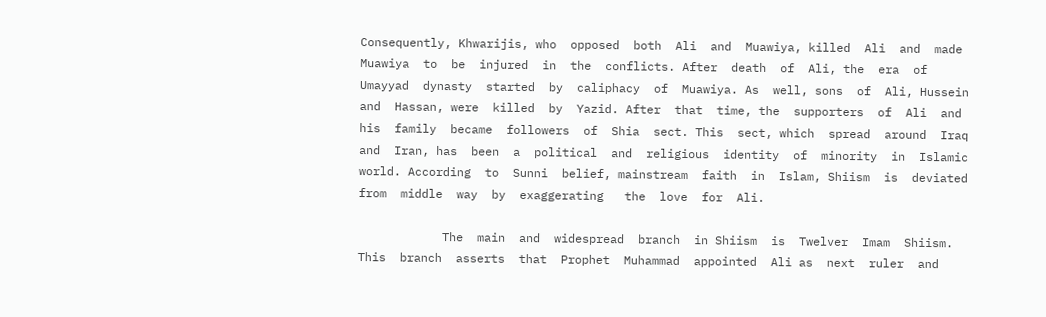Consequently, Khwarijis, who  opposed  both  Ali  and  Muawiya, killed  Ali  and  made  Muawiya  to  be  injured  in  the  conflicts. After  death  of  Ali, the  era  of  Umayyad  dynasty  started  by  caliphacy  of  Muawiya. As  well, sons  of  Ali, Hussein  and  Hassan, were  killed  by  Yazid. After  that  time, the  supporters  of  Ali  and  his  family  became  followers  of  Shia  sect. This  sect, which  spread  around  Iraq  and  Iran, has  been  a  political  and  religious  identity  of  minority  in  Islamic  world. According  to  Sunni  belief, mainstream  faith  in  Islam, Shiism  is  deviated  from  middle  way  by  exaggerating   the  love  for  Ali.

            The  main  and  widespread  branch  in Shiism  is  Twelver  Imam  Shiism. This  branch  asserts  that  Prophet  Muhammad  appointed  Ali as  next  ruler  and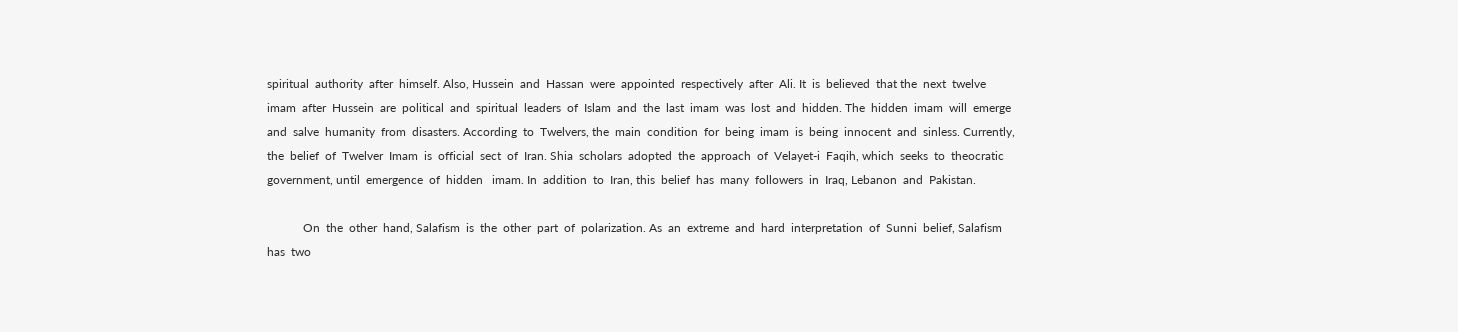spiritual  authority  after  himself. Also, Hussein  and  Hassan  were  appointed  respectively  after  Ali. It  is  believed  that the  next  twelve  imam  after  Hussein  are  political  and  spiritual  leaders  of  Islam  and  the  last  imam  was  lost  and  hidden. The  hidden  imam  will  emerge  and  salve  humanity  from  disasters. According  to  Twelvers, the  main  condition  for  being  imam  is  being  innocent  and  sinless. Currently, the  belief  of  Twelver  Imam  is  official  sect  of  Iran. Shia  scholars  adopted  the  approach  of  Velayet-i  Faqih, which  seeks  to  theocratic  government, until  emergence  of  hidden   imam. In  addition  to  Iran, this  belief  has  many  followers  in  Iraq, Lebanon  and  Pakistan.

            On  the  other  hand, Salafism  is  the  other  part  of  polarization. As  an  extreme  and  hard  interpretation  of  Sunni  belief, Salafism  has  two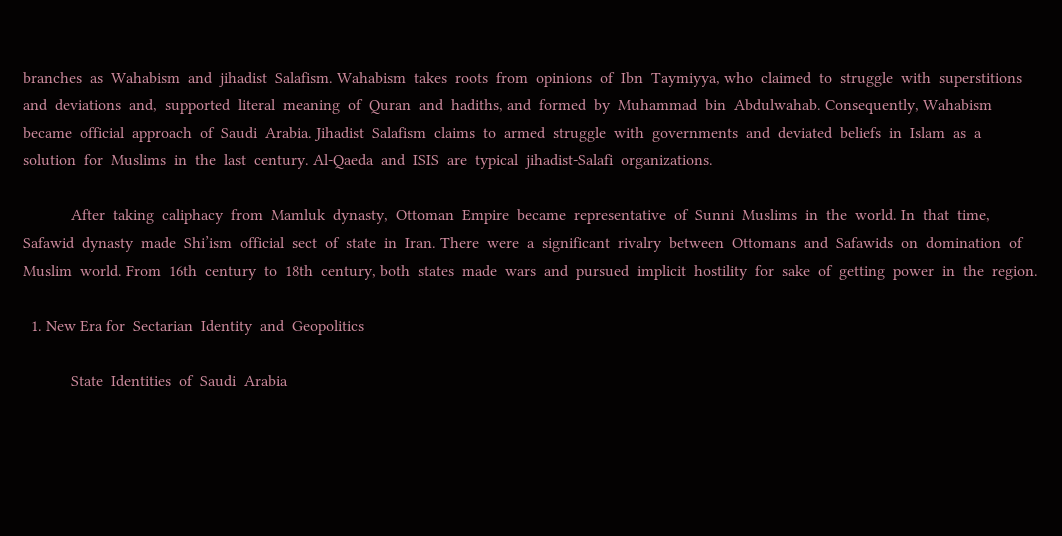branches  as  Wahabism  and  jihadist  Salafism. Wahabism  takes  roots  from  opinions  of  Ibn  Taymiyya, who  claimed  to  struggle  with  superstitions  and  deviations  and,  supported  literal  meaning  of  Quran  and  hadiths, and  formed  by  Muhammad  bin  Abdulwahab. Consequently, Wahabism  became  official  approach  of  Saudi  Arabia. Jihadist  Salafism  claims  to  armed  struggle  with  governments  and  deviated  beliefs  in  Islam  as  a  solution  for  Muslims  in  the  last  century. Al-Qaeda  and  ISIS  are  typical  jihadist-Salafi  organizations.

            After  taking  caliphacy  from  Mamluk  dynasty,  Ottoman  Empire  became  representative  of  Sunni  Muslims  in  the  world. In  that  time, Safawid  dynasty  made  Shi’ism  official  sect  of  state  in  Iran. There  were  a  significant  rivalry  between  Ottomans  and  Safawids  on  domination  of  Muslim  world. From  16th  century  to  18th  century, both  states  made  wars  and  pursued  implicit  hostility  for  sake  of  getting  power  in  the  region.

  1. New Era for  Sectarian  Identity  and  Geopolitics

            State  Identities  of  Saudi  Arabia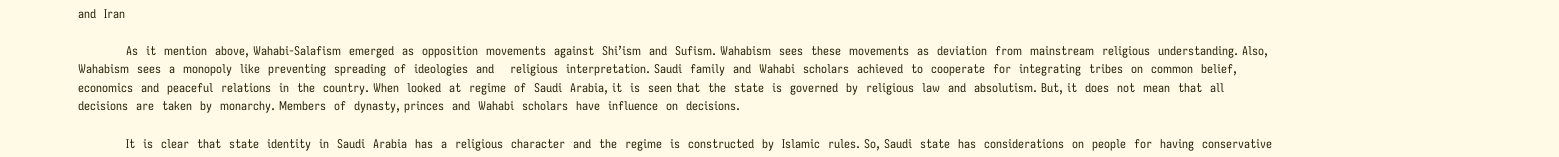and  Iran

            As  it  mention  above, Wahabi-Salafism  emerged  as  opposition  movements  against  Shi’ism  and  Sufism. Wahabism  sees  these  movements  as  deviation  from  mainstream  religious  understanding. Also, Wahabism  sees  a  monopoly  like  preventing  spreading  of  ideologies  and    religious  interpretation. Saudi  family  and  Wahabi  scholars  achieved  to  cooperate  for  integrating  tribes  on  common  belief, economics  and  peaceful  relations  in  the  country. When  looked  at  regime  of  Saudi  Arabia, it  is  seen that  the  state  is  governed  by  religious  law  and  absolutism. But, it  does  not  mean  that  all  decisions  are  taken  by  monarchy. Members  of  dynasty, princes  and  Wahabi  scholars  have  influence  on  decisions.

            It  is  clear  that  state  identity  in  Saudi  Arabia  has  a  religious  character  and  the  regime  is  constructed  by  Islamic  rules. So, Saudi  state  has  considerations  on  people  for  having  conservative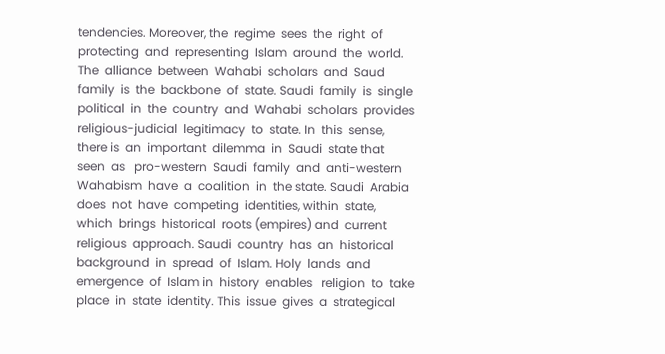tendencies. Moreover, the  regime  sees  the  right  of  protecting  and  representing  Islam  around  the  world. The  alliance  between  Wahabi  scholars  and  Saud  family  is  the  backbone  of  state. Saudi  family  is  single  political  in  the  country  and  Wahabi  scholars  provides  religious-judicial  legitimacy  to  state. In  this  sense, there is  an  important  dilemma  in  Saudi  state that  seen  as   pro-western  Saudi  family  and  anti-western  Wahabism  have  a  coalition  in  the state. Saudi  Arabia  does  not  have  competing  identities, within  state,  which  brings  historical  roots (empires) and  current  religious  approach. Saudi  country  has  an  historical  background  in  spread  of  Islam. Holy  lands  and  emergence  of  Islam in  history  enables   religion  to  take  place  in  state  identity. This  issue  gives  a  strategical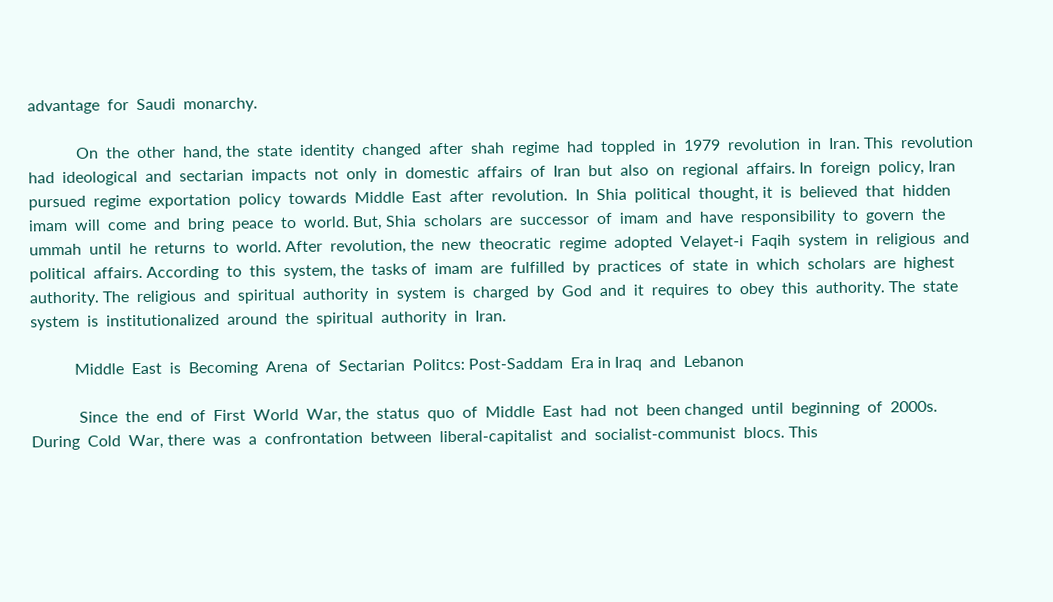advantage  for  Saudi  monarchy.

            On  the  other  hand, the  state  identity  changed  after  shah  regime  had  toppled  in  1979  revolution  in  Iran. This  revolution  had  ideological  and  sectarian  impacts  not  only  in  domestic  affairs  of  Iran  but  also  on  regional  affairs. In  foreign  policy, Iran  pursued  regime  exportation  policy  towards  Middle  East  after  revolution.  In  Shia  political  thought, it  is  believed  that  hidden  imam  will  come  and  bring  peace  to  world. But, Shia  scholars  are  successor  of  imam  and  have  responsibility  to  govern  the  ummah  until  he  returns  to  world. After  revolution, the  new  theocratic  regime  adopted  Velayet-i  Faqih  system  in  religious  and  political  affairs. According  to  this  system, the  tasks of  imam  are  fulfilled  by  practices  of  state  in  which  scholars  are  highest  authority. The  religious  and  spiritual  authority  in  system  is  charged  by  God  and  it  requires  to  obey  this  authority. The  state  system  is  institutionalized  around  the  spiritual  authority  in  Iran.

           Middle  East  is  Becoming  Arena  of  Sectarian  Politcs: Post-Saddam  Era in Iraq  and  Lebanon

            Since  the  end  of  First  World  War, the  status  quo  of  Middle  East  had  not  been changed  until  beginning  of  2000s. During  Cold  War, there  was  a  confrontation  between  liberal-capitalist  and  socialist-communist  blocs. This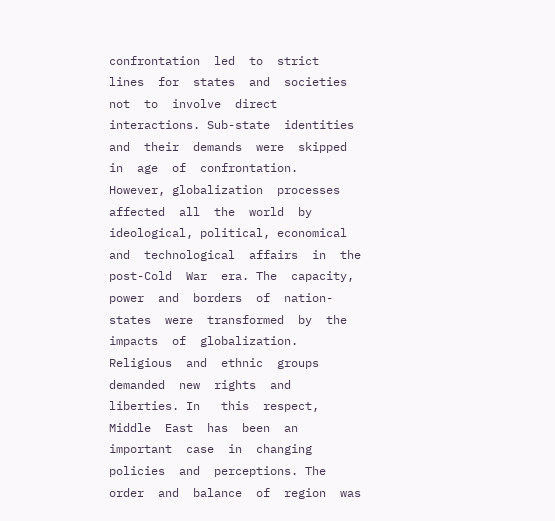confrontation  led  to  strict  lines  for  states  and  societies  not  to  involve  direct  interactions. Sub-state  identities  and  their  demands  were  skipped  in  age  of  confrontation.  However, globalization  processes  affected  all  the  world  by  ideological, political, economical  and  technological  affairs  in  the  post-Cold  War  era. The  capacity, power  and  borders  of  nation-states  were  transformed  by  the  impacts  of  globalization. Religious  and  ethnic  groups  demanded  new  rights  and  liberties. In   this  respect, Middle  East  has  been  an  important  case  in  changing  policies  and  perceptions. The  order  and  balance  of  region  was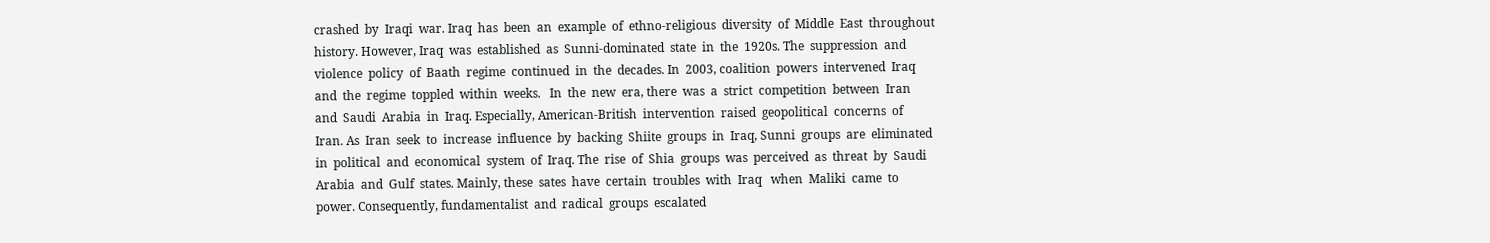crashed  by  Iraqi  war. Iraq  has  been  an  example  of  ethno-religious  diversity  of  Middle  East  throughout  history. However, Iraq  was  established  as  Sunni-dominated  state  in  the  1920s. The  suppression  and  violence  policy  of  Baath  regime  continued  in  the  decades. In  2003, coalition  powers  intervened  Iraq  and  the  regime  toppled  within  weeks.   In  the  new  era, there  was  a  strict  competition  between  Iran  and  Saudi  Arabia  in  Iraq. Especially, American-British  intervention  raised  geopolitical  concerns  of  Iran. As  Iran  seek  to  increase  influence  by  backing  Shiite  groups  in  Iraq, Sunni  groups  are  eliminated  in  political  and  economical  system  of  Iraq. The  rise  of  Shia  groups  was  perceived  as  threat  by  Saudi  Arabia  and  Gulf  states. Mainly, these  sates  have  certain  troubles  with  Iraq   when  Maliki  came  to  power. Consequently, fundamentalist  and  radical  groups  escalated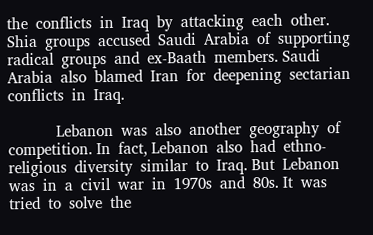the  conflicts  in  Iraq  by  attacking  each  other. Shia  groups  accused  Saudi  Arabia  of  supporting  radical  groups  and  ex-Baath  members. Saudi  Arabia  also  blamed  Iran  for  deepening  sectarian  conflicts  in  Iraq.

            Lebanon  was  also  another  geography  of  competition. In  fact, Lebanon  also  had  ethno-religious  diversity  similar  to  Iraq. But  Lebanon  was  in  a  civil  war  in  1970s  and  80s. It  was  tried  to  solve  the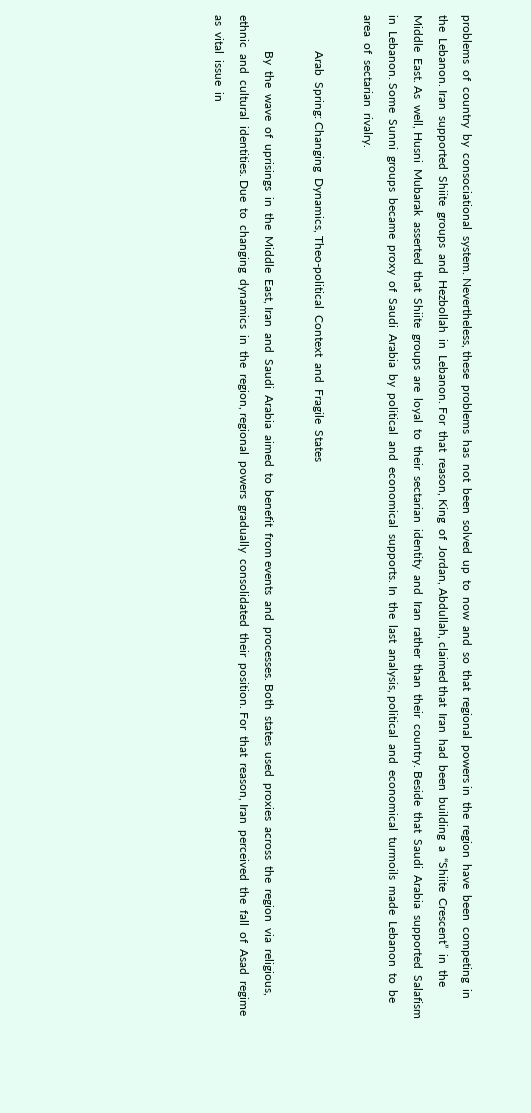problems  of  country  by  consociational  system. Nevertheless, these  problems  has  not  been  solved  up  to  now  and  so  that  regional  powers in  the  region  have  been  competing  in  the  Lebanon. Iran  supported  Shiite  groups  and  Hezbollah  in  Lebanon. For  that  reason, King  of  Jordan, Abdullah, claimed that  Iran  had  been  building  a  “Shiite  Crescent”  in  the  Middle  East. As  well, Husni  Mubarak  asserted  that  Shiite  groups  are  loyal  to  their  sectarian  identity  and  Iran  rather  than  their  country. Beside  that  Saudi  Arabia  supported  Salafism  in  Lebanon. Some  Sunni  groups  became  proxy  of  Saudi  Arabia  by  political  and  economical  supports. In  the  last  analysis, political  and  economical  turmoils  made  Lebanon  to  be  area  of  sectarian  rivalry.

            Arab  Spring: Changing  Dynamics, Theo-political  Context  and  Fragile  States

            By  the  wave  of  uprisings  in  the  Middle  East, Iran  and  Saudi  Arabia  aimed  to  benefit  from events  and  processes. Both  states  used  proxies  across  the  region  via  religious, ethnic  and  cultural  identities. Due  to  changing  dynamics  in  the  region, regional  powers  gradually  consolidated  their  position. For  that  reason, Iran  perceived  the  fall  of  Asad  regime  as  vital  issue  in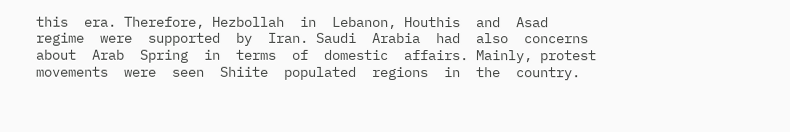this  era. Therefore, Hezbollah  in  Lebanon, Houthis  and  Asad  regime  were  supported  by  Iran. Saudi  Arabia  had  also  concerns  about  Arab  Spring  in  terms  of  domestic  affairs. Mainly, protest  movements  were  seen  Shiite  populated  regions  in  the  country.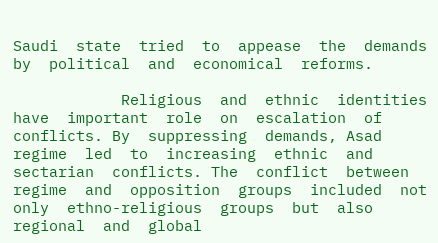Saudi  state  tried  to  appease  the  demands  by  political  and  economical  reforms.

            Religious  and  ethnic  identities  have  important  role  on  escalation  of  conflicts. By  suppressing  demands, Asad  regime  led  to  increasing  ethnic  and  sectarian  conflicts. The  conflict  between  regime  and  opposition  groups  included  not  only  ethno-religious  groups  but  also  regional  and  global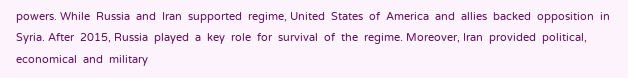powers. While  Russia  and  Iran  supported  regime, United  States  of  America  and  allies  backed  opposition  in  Syria. After  2015, Russia  played  a  key  role  for  survival  of  the  regime. Moreover, Iran  provided  political, economical  and  military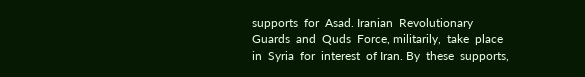supports  for  Asad. Iranian  Revolutionary   Guards  and  Quds  Force, militarily,  take  place  in  Syria  for  interest  of Iran. By  these  supports,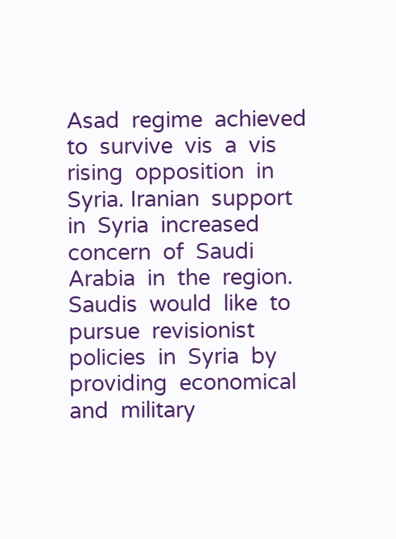Asad  regime  achieved  to  survive  vis  a  vis  rising  opposition  in  Syria. Iranian  support  in  Syria  increased  concern  of  Saudi  Arabia  in  the  region. Saudis  would  like  to  pursue  revisionist  policies  in  Syria  by  providing  economical  and  military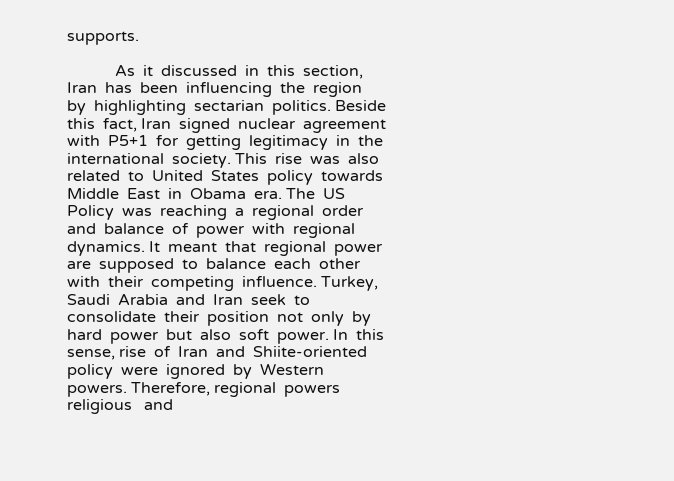supports.

            As  it  discussed  in  this  section, Iran  has  been  influencing  the  region  by  highlighting  sectarian  politics. Beside  this  fact, Iran  signed  nuclear  agreement  with  P5+1  for  getting  legitimacy  in  the  international  society. This  rise  was  also  related  to  United  States  policy  towards  Middle  East  in  Obama  era. The  US  Policy  was  reaching  a  regional  order  and  balance  of  power  with  regional  dynamics. It  meant  that  regional  power  are  supposed  to  balance  each  other  with  their  competing  influence. Turkey, Saudi  Arabia  and  Iran  seek  to  consolidate  their  position  not  only  by  hard  power  but  also  soft  power. In  this  sense, rise  of  Iran  and  Shiite-oriented  policy  were  ignored  by  Western  powers. Therefore, regional  powers  religious   and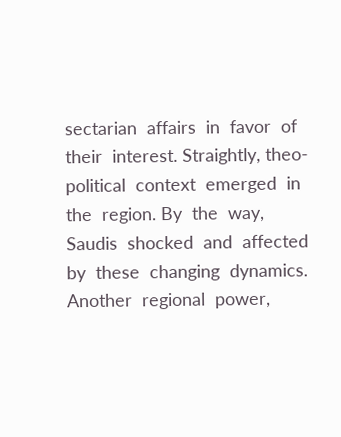sectarian  affairs  in  favor  of  their  interest. Straightly, theo-political  context  emerged  in  the  region. By  the  way,  Saudis  shocked  and  affected  by  these  changing  dynamics. Another  regional  power,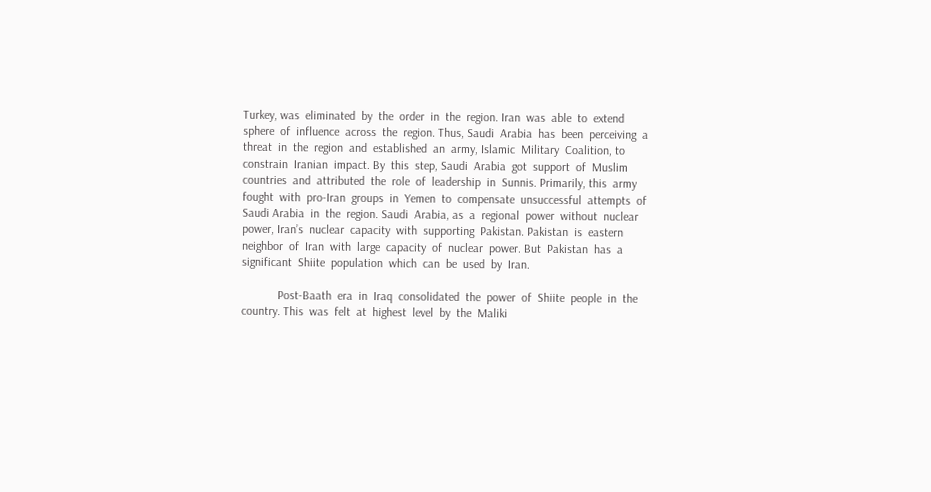Turkey, was  eliminated  by  the  order  in  the  region. Iran  was  able  to  extend  sphere  of  influence  across  the  region. Thus, Saudi  Arabia  has  been  perceiving  a  threat  in  the  region  and  established  an  army, Islamic  Military  Coalition, to  constrain  Iranian  impact. By  this  step, Saudi  Arabia  got  support  of  Muslim  countries  and  attributed  the  role  of  leadership  in  Sunnis. Primarily, this  army  fought  with  pro-Iran  groups  in  Yemen  to  compensate  unsuccessful  attempts  of  Saudi Arabia  in  the  region. Saudi  Arabia, as  a  regional  power  without  nuclear  power, Iran’s  nuclear  capacity  with  supporting  Pakistan. Pakistan  is  eastern  neighbor  of  Iran  with  large  capacity  of  nuclear  power. But  Pakistan  has  a  significant  Shiite  population  which  can  be  used  by  Iran.

            Post-Baath  era  in  Iraq  consolidated  the  power  of  Shiite  people  in  the  country. This  was  felt  at  highest  level  by  the  Maliki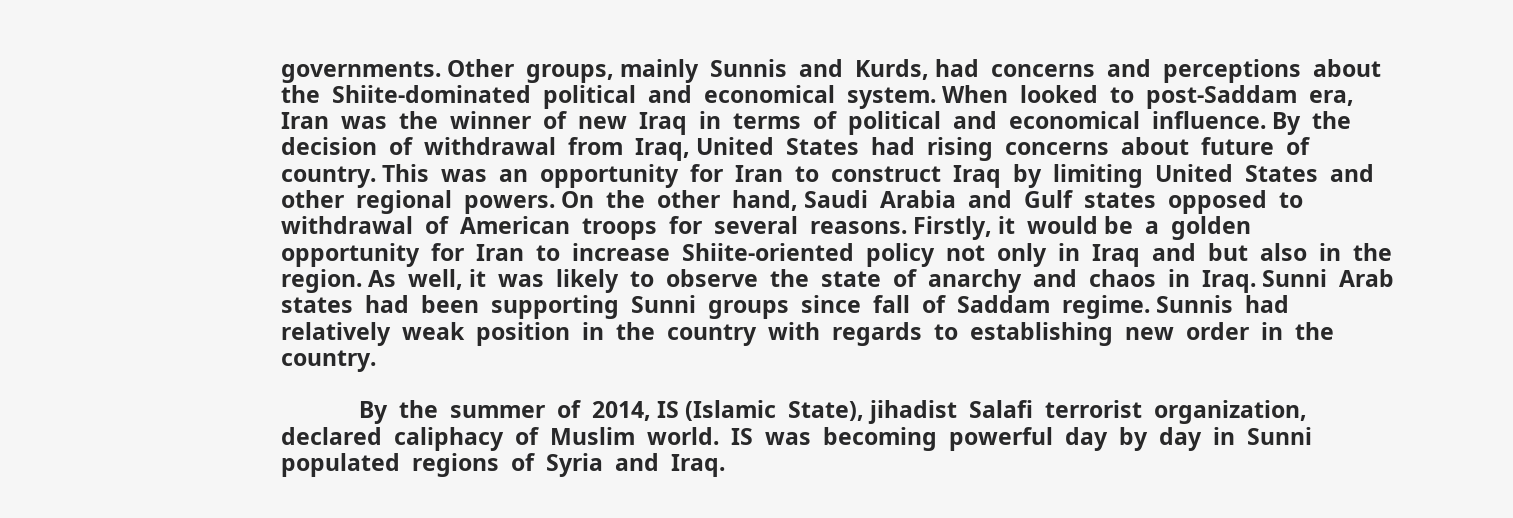governments. Other  groups, mainly  Sunnis  and  Kurds, had  concerns  and  perceptions  about  the  Shiite-dominated  political  and  economical  system. When  looked  to  post-Saddam  era, Iran  was  the  winner  of  new  Iraq  in  terms  of  political  and  economical  influence. By  the  decision  of  withdrawal  from  Iraq, United  States  had  rising  concerns  about  future  of  country. This  was  an  opportunity  for  Iran  to  construct  Iraq  by  limiting  United  States  and  other  regional  powers. On  the  other  hand, Saudi  Arabia  and  Gulf  states  opposed  to  withdrawal  of  American  troops  for  several  reasons. Firstly, it  would be  a  golden  opportunity  for  Iran  to  increase  Shiite-oriented  policy  not  only  in  Iraq  and  but  also  in  the  region. As  well, it  was  likely  to  observe  the  state  of  anarchy  and  chaos  in  Iraq. Sunni  Arab  states  had  been  supporting  Sunni  groups  since  fall  of  Saddam  regime. Sunnis  had  relatively  weak  position  in  the  country  with  regards  to  establishing  new  order  in  the  country.

             By  the  summer  of  2014, IS (Islamic  State), jihadist  Salafi  terrorist  organization,  declared  caliphacy  of  Muslim  world.  IS  was  becoming  powerful  day  by  day  in  Sunni  populated  regions  of  Syria  and  Iraq.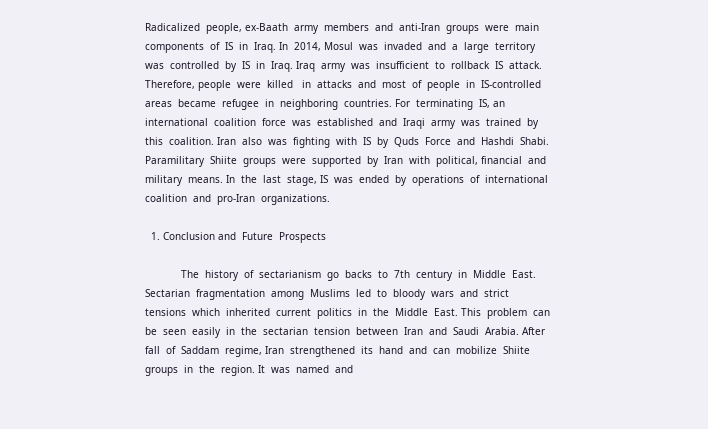Radicalized  people, ex-Baath  army  members  and  anti-Iran  groups  were  main  components  of  IS  in  Iraq. In  2014, Mosul  was  invaded  and  a  large  territory  was  controlled  by  IS  in  Iraq. Iraq  army  was  insufficient  to  rollback  IS  attack. Therefore, people  were  killed   in  attacks  and  most  of  people  in  IS-controlled  areas  became  refugee  in  neighboring  countries. For  terminating  IS, an  international  coalition  force  was  established  and  Iraqi  army  was  trained  by  this  coalition. Iran  also  was  fighting  with  IS  by  Quds  Force  and  Hashdi  Shabi. Paramilitary  Shiite  groups  were  supported  by  Iran  with  political, financial  and  military  means. In  the  last  stage, IS  was  ended  by  operations  of  international  coalition  and  pro-Iran  organizations.

  1. Conclusion and  Future  Prospects

            The  history  of  sectarianism  go  backs  to  7th  century  in  Middle  East. Sectarian  fragmentation  among  Muslims  led  to  bloody  wars  and  strict  tensions  which  inherited  current  politics  in  the  Middle  East. This  problem  can  be  seen  easily  in  the  sectarian  tension  between  Iran  and  Saudi  Arabia. After  fall  of  Saddam  regime, Iran  strengthened  its  hand  and  can  mobilize  Shiite  groups  in  the  region. It  was  named  and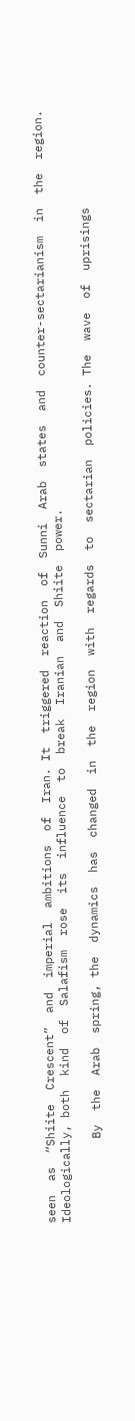seen  as  “Shiite  Crescent”  and  imperial  ambitions  of  Iran. It  triggered  reaction  of  Sunni  Arab  states  and  counter-sectarianism  in  the  region.  Ideologically, both  kind  of  Salafism  rose  its  influence  to  break  Iranian  and  Shiite  power.

            By  the  Arab  spring, the  dynamics  has  changed  in  the  region  with  regards  to  sectarian  policies. The  wave  of  uprisings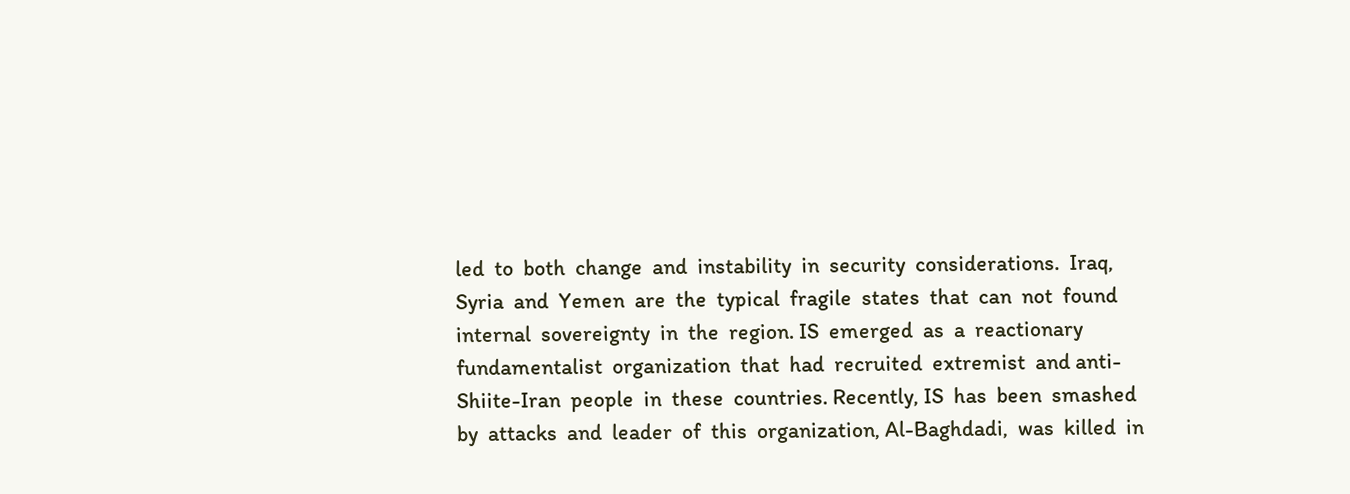led  to  both  change  and  instability  in  security  considerations.  Iraq, Syria  and  Yemen  are  the  typical  fragile  states  that  can  not  found  internal  sovereignty  in  the  region. IS  emerged  as  a  reactionary  fundamentalist  organization  that  had  recruited  extremist  and anti-Shiite-Iran  people  in  these  countries. Recently, IS  has  been  smashed  by  attacks  and  leader  of  this  organization, Al-Baghdadi,  was  killed  in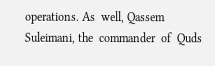operations. As  well, Qassem  Suleimani, the  commander  of  Quds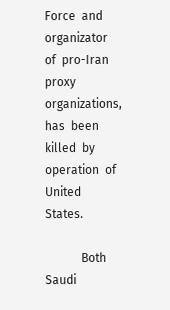Force  and  organizator  of  pro-Iran  proxy  organizations, has  been  killed  by  operation  of  United  States.

            Both  Saudi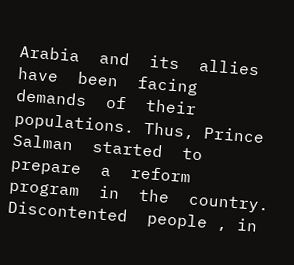Arabia  and  its  allies  have  been  facing  demands  of  their  populations. Thus, Prince  Salman  started  to  prepare  a  reform  program  in  the  country. Discontented  people , in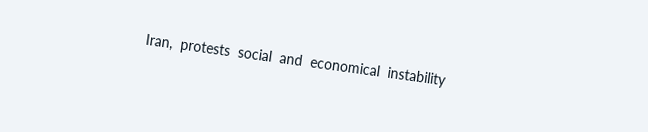Iran,  protests  social  and  economical  instability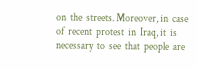on  the  streets. Moreover, in  case  of  recent  protest  in  Iraq, it  is  necessary  to  see  that  people  are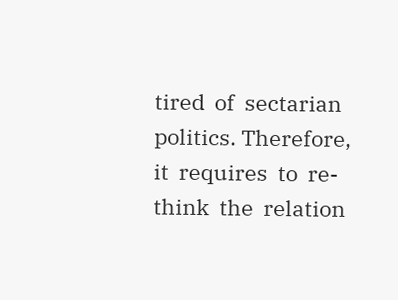tired  of  sectarian  politics. Therefore, it  requires  to  re-think  the  relation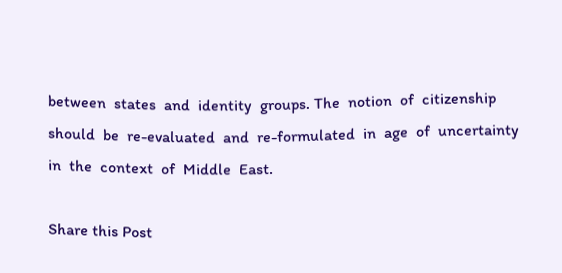between  states  and  identity  groups. The  notion  of  citizenship  should  be  re-evaluated  and  re-formulated  in  age  of  uncertainty  in  the  context  of  Middle  East.

Share this Post